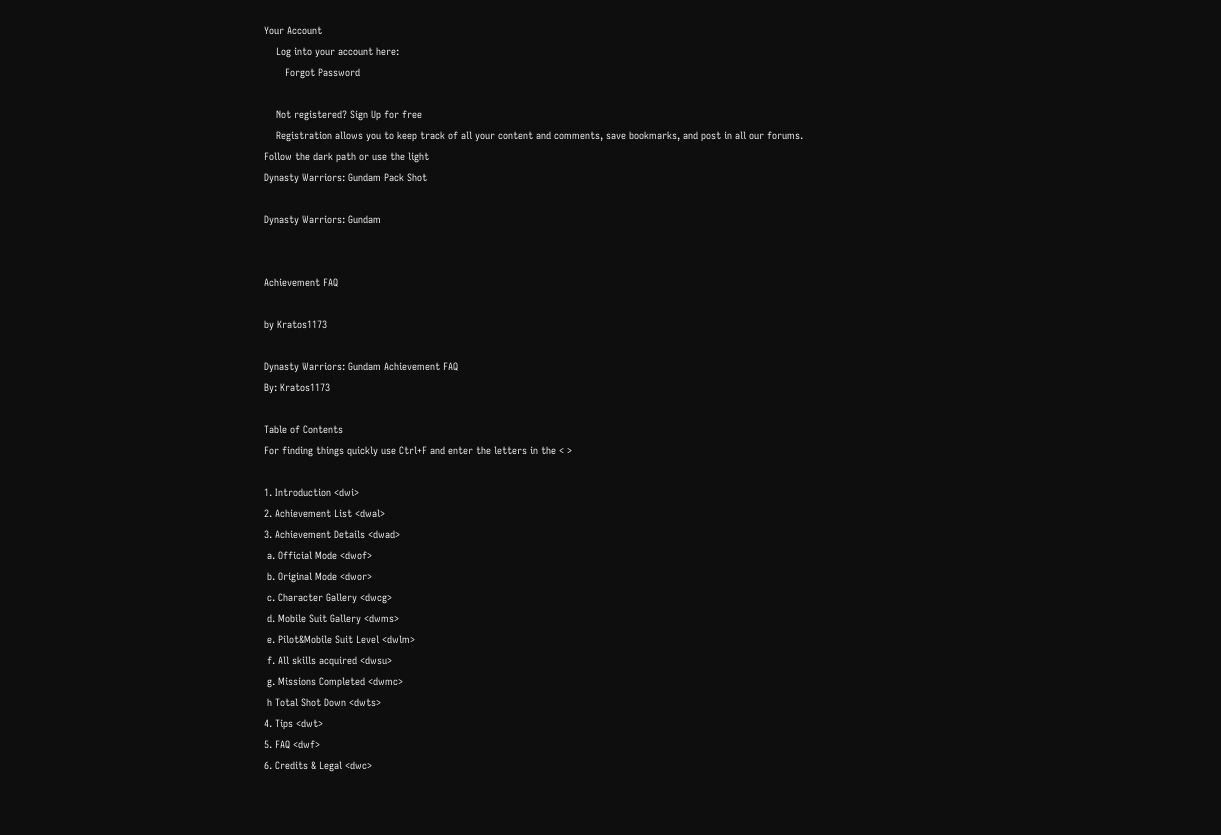Your Account
    Log into your account here:
       Forgot Password

    Not registered? Sign Up for free
    Registration allows you to keep track of all your content and comments, save bookmarks, and post in all our forums.
Follow the dark path or use the light
Dynasty Warriors: Gundam Pack Shot

Dynasty Warriors: Gundam


Achievement FAQ

by Kratos1173

Dynasty Warriors: Gundam Achievement FAQ
By: Kratos1173

Table of Contents
For finding things quickly use Ctrl+F and enter the letters in the < >

1. Introduction <dwi>
2. Achievement List <dwal>
3. Achievement Details <dwad>
 a. Official Mode <dwof>
 b. Original Mode <dwor>
 c. Character Gallery <dwcg>
 d. Mobile Suit Gallery <dwms>
 e. Pilot&Mobile Suit Level <dwlm>
 f. All skills acquired <dwsu>
 g. Missions Completed <dwmc>
 h Total Shot Down <dwts>
4. Tips <dwt>
5. FAQ <dwf>
6. Credits & Legal <dwc>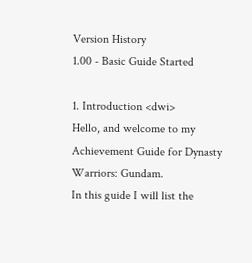Version History
1.00 - Basic Guide Started

1. Introduction <dwi>
Hello, and welcome to my Achievement Guide for Dynasty Warriors: Gundam.
In this guide I will list the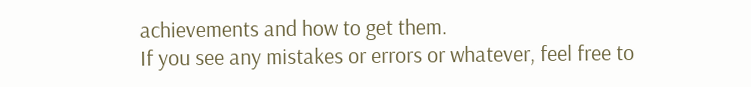achievements and how to get them.
If you see any mistakes or errors or whatever, feel free to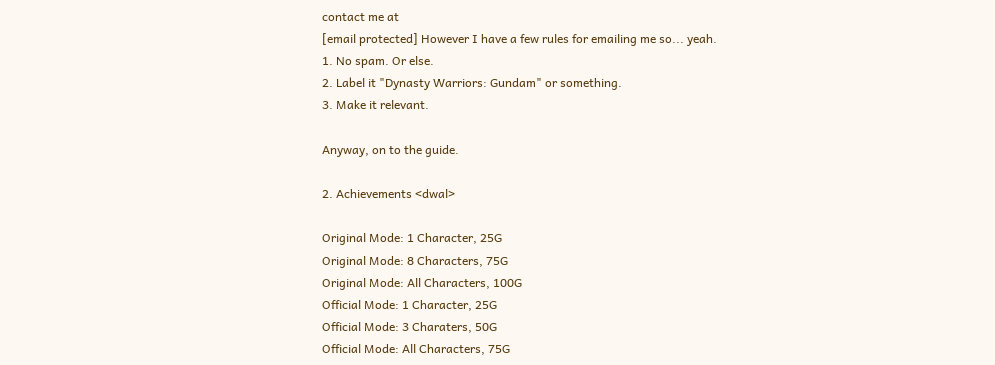contact me at
[email protected] However I have a few rules for emailing me so... yeah.
1. No spam. Or else.
2. Label it "Dynasty Warriors: Gundam" or something.
3. Make it relevant.

Anyway, on to the guide.

2. Achievements <dwal>

Original Mode: 1 Character, 25G
Original Mode: 8 Characters, 75G
Original Mode: All Characters, 100G
Official Mode: 1 Character, 25G
Official Mode: 3 Charaters, 50G
Official Mode: All Characters, 75G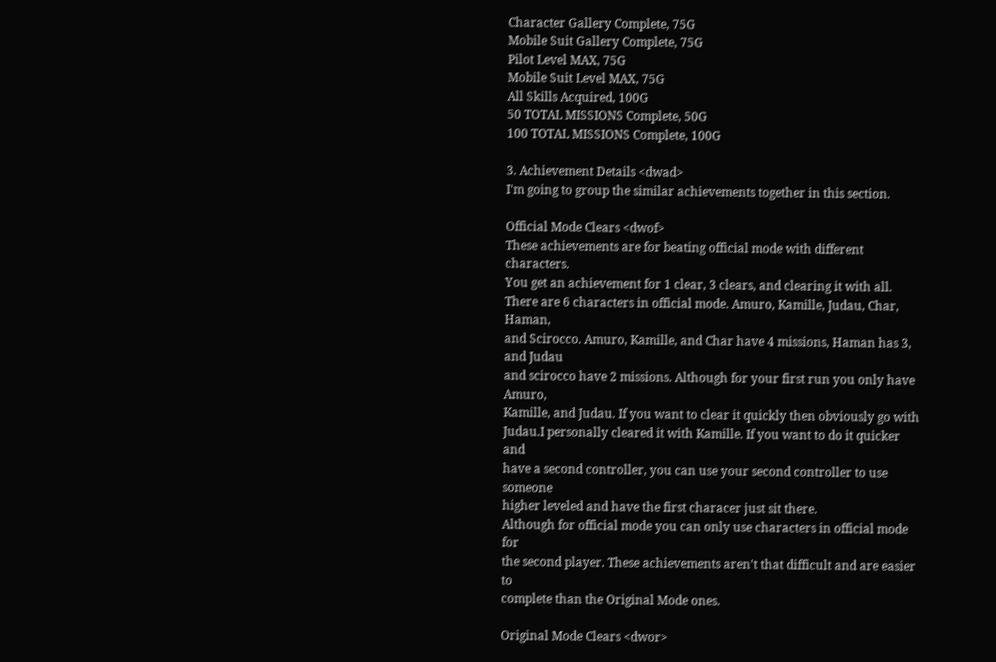Character Gallery Complete, 75G
Mobile Suit Gallery Complete, 75G
Pilot Level MAX, 75G
Mobile Suit Level MAX, 75G
All Skills Acquired, 100G
50 TOTAL MISSIONS Complete, 50G
100 TOTAL MISSIONS Complete, 100G

3. Achievement Details <dwad>
I'm going to group the similar achievements together in this section.

Official Mode Clears <dwof>
These achievements are for beating official mode with different characters.
You get an achievement for 1 clear, 3 clears, and clearing it with all.
There are 6 characters in official mode. Amuro, Kamille, Judau, Char, Haman,
and Scirocco. Amuro, Kamille, and Char have 4 missions, Haman has 3, and Judau
and scirocco have 2 missions. Although for your first run you only have Amuro,
Kamille, and Judau. If you want to clear it quickly then obviously go with
Judau.I personally cleared it with Kamille. If you want to do it quicker and
have a second controller, you can use your second controller to use someone
higher leveled and have the first characer just sit there.
Although for official mode you can only use characters in official mode for
the second player. These achievements aren't that difficult and are easier to
complete than the Original Mode ones.

Original Mode Clears <dwor>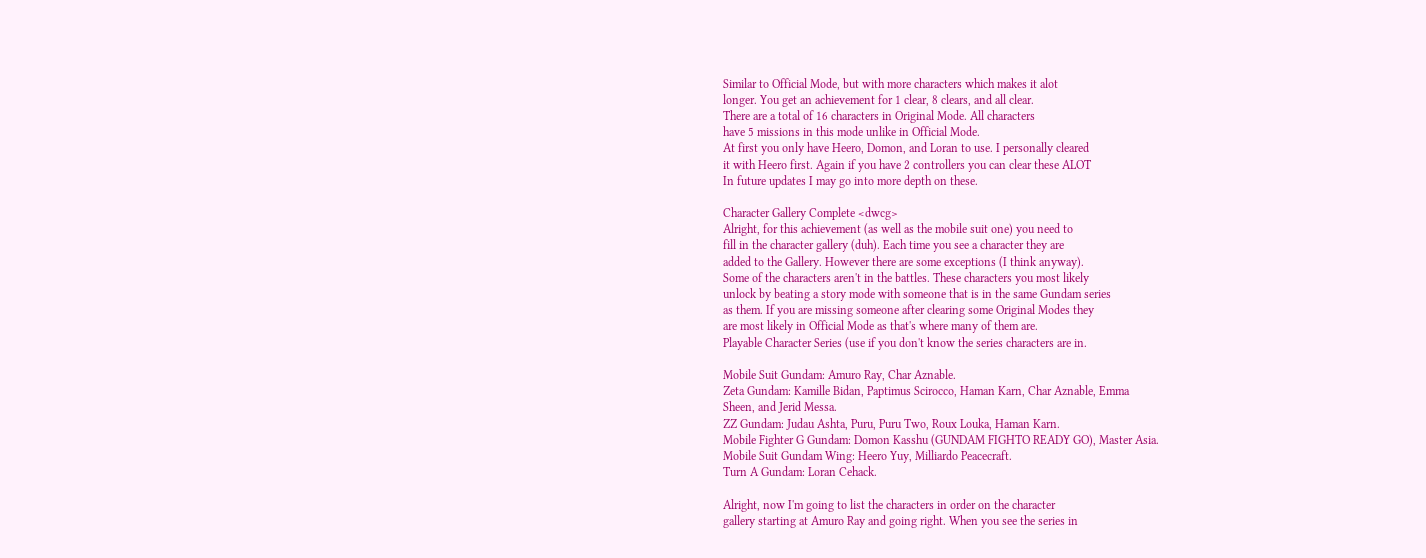Similar to Official Mode, but with more characters which makes it alot
longer. You get an achievement for 1 clear, 8 clears, and all clear.
There are a total of 16 characters in Original Mode. All characters
have 5 missions in this mode unlike in Official Mode.
At first you only have Heero, Domon, and Loran to use. I personally cleared
it with Heero first. Again if you have 2 controllers you can clear these ALOT
In future updates I may go into more depth on these.

Character Gallery Complete <dwcg>
Alright, for this achievement (as well as the mobile suit one) you need to
fill in the character gallery (duh). Each time you see a character they are
added to the Gallery. However there are some exceptions (I think anyway).
Some of the characters aren't in the battles. These characters you most likely
unlock by beating a story mode with someone that is in the same Gundam series
as them. If you are missing someone after clearing some Original Modes they
are most likely in Official Mode as that's where many of them are.
Playable Character Series (use if you don't know the series characters are in.

Mobile Suit Gundam: Amuro Ray, Char Aznable.
Zeta Gundam: Kamille Bidan, Paptimus Scirocco, Haman Karn, Char Aznable, Emma
Sheen, and Jerid Messa.
ZZ Gundam: Judau Ashta, Puru, Puru Two, Roux Louka, Haman Karn.
Mobile Fighter G Gundam: Domon Kasshu (GUNDAM FIGHTO READY GO), Master Asia.
Mobile Suit Gundam Wing: Heero Yuy, Milliardo Peacecraft.
Turn A Gundam: Loran Cehack.

Alright, now I'm going to list the characters in order on the character
gallery starting at Amuro Ray and going right. When you see the series in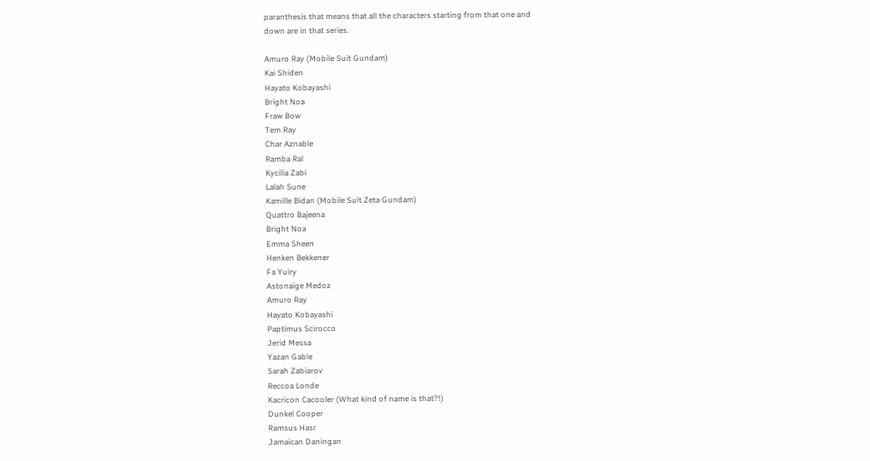paranthesis that means that all the characters starting from that one and
down are in that series.

Amuro Ray (Mobile Suit Gundam)
Kai Shiden
Hayato Kobayashi
Bright Noa
Fraw Bow
Tem Ray
Char Aznable
Ramba Ral
Kycilia Zabi
Lalah Sune
Kamille Bidan (Mobile Suit Zeta Gundam)
Quattro Bajeena
Bright Noa
Emma Sheen
Henken Bekkener
Fa Yuiry
Astonaige Medoz
Amuro Ray
Hayato Kobayashi
Paptimus Scirocco
Jerid Messa
Yazan Gable
Sarah Zabiarov
Reccoa Londe
Kacricon Cacooler (What kind of name is that?!)
Dunkel Cooper
Ramsus Hasr
Jamaican Daningan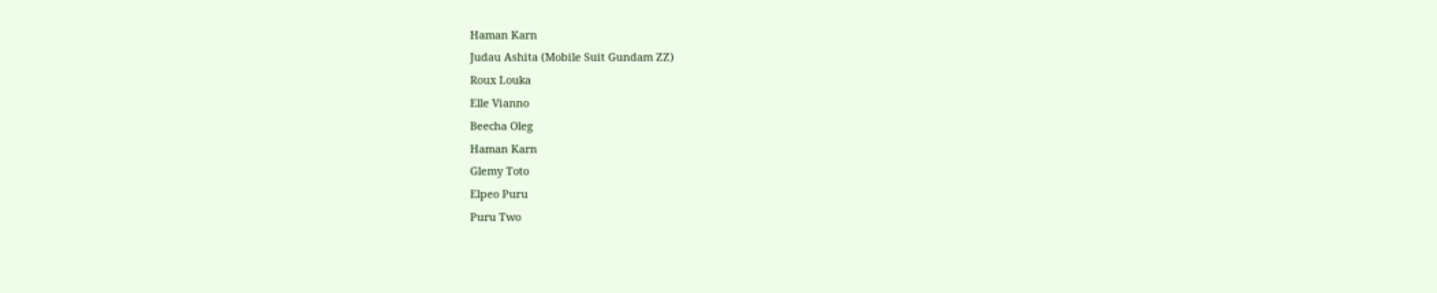Haman Karn
Judau Ashita (Mobile Suit Gundam ZZ)
Roux Louka
Elle Vianno
Beecha Oleg
Haman Karn
Glemy Toto
Elpeo Puru
Puru Two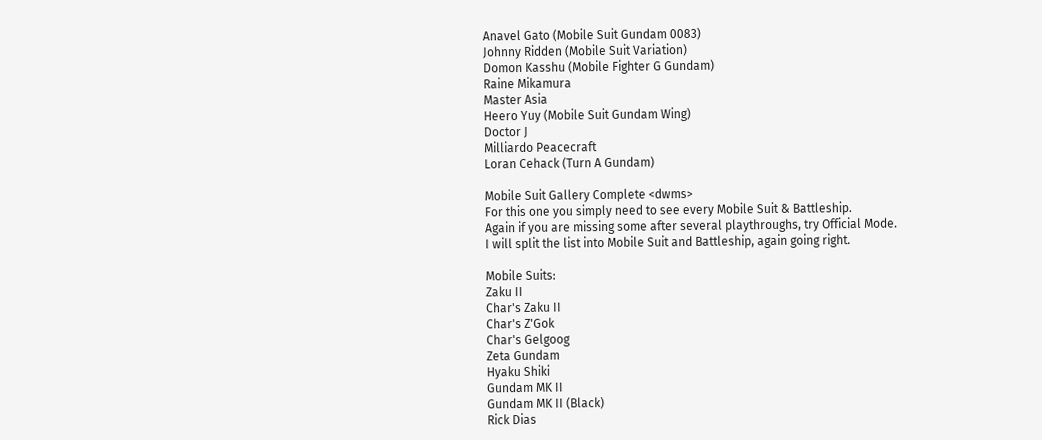Anavel Gato (Mobile Suit Gundam 0083)
Johnny Ridden (Mobile Suit Variation)
Domon Kasshu (Mobile Fighter G Gundam)
Raine Mikamura
Master Asia
Heero Yuy (Mobile Suit Gundam Wing)
Doctor J
Milliardo Peacecraft
Loran Cehack (Turn A Gundam)

Mobile Suit Gallery Complete <dwms>
For this one you simply need to see every Mobile Suit & Battleship.
Again if you are missing some after several playthroughs, try Official Mode.
I will split the list into Mobile Suit and Battleship, again going right.

Mobile Suits:
Zaku II
Char's Zaku II
Char's Z'Gok
Char's Gelgoog
Zeta Gundam
Hyaku Shiki
Gundam MK II
Gundam MK II (Black)
Rick Dias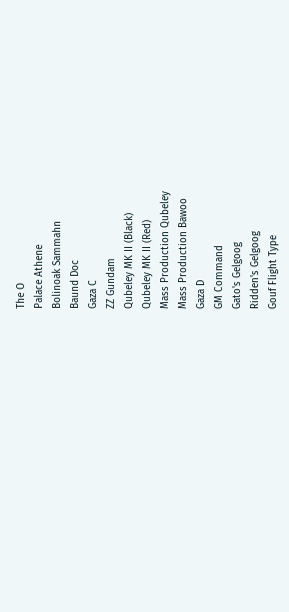The O
Palace Athene
Bolinoak Sammahn
Baund Doc
Gaza C
ZZ Gundam
Qubeley MK II (Black)
Qubeley MK II (Red)
Mass Production Qubeley
Mass Production Bawoo
Gaza D
GM Command
Gato's Gelgoog
Ridden's Gelgoog
Gouf Flight Type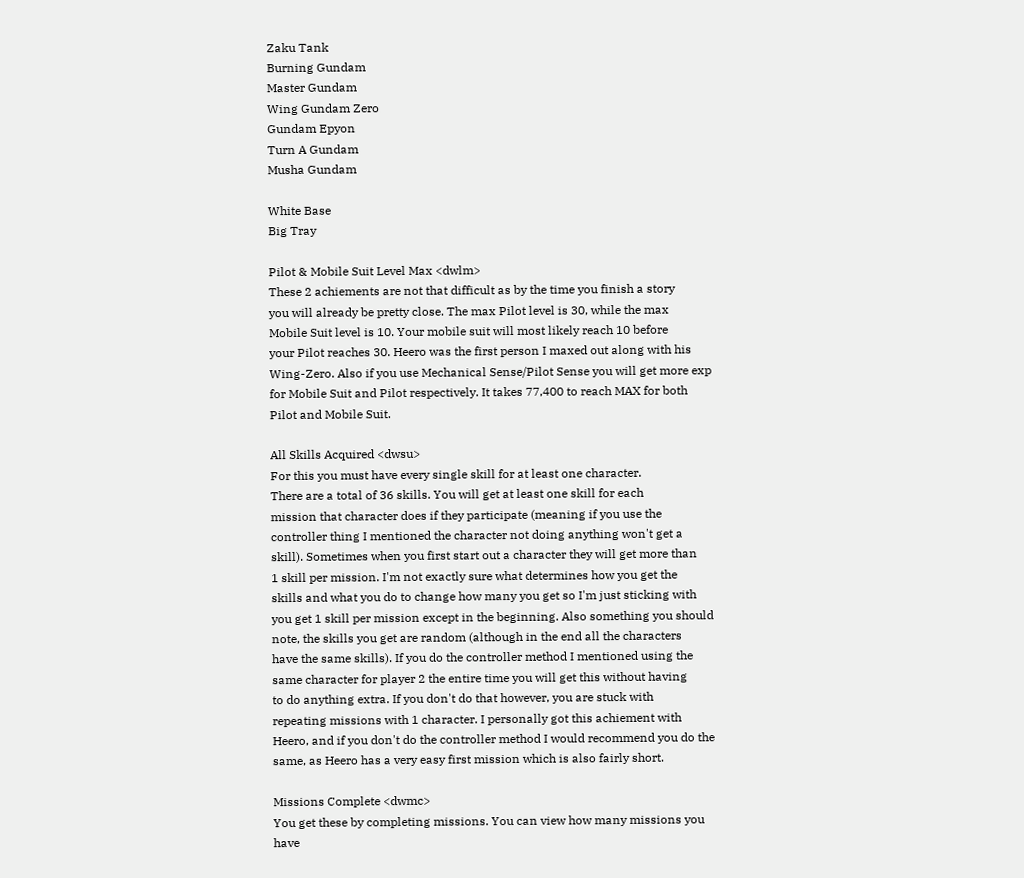Zaku Tank
Burning Gundam
Master Gundam
Wing Gundam Zero
Gundam Epyon
Turn A Gundam
Musha Gundam

White Base
Big Tray

Pilot & Mobile Suit Level Max <dwlm>
These 2 achiements are not that difficult as by the time you finish a story
you will already be pretty close. The max Pilot level is 30, while the max
Mobile Suit level is 10. Your mobile suit will most likely reach 10 before
your Pilot reaches 30. Heero was the first person I maxed out along with his
Wing-Zero. Also if you use Mechanical Sense/Pilot Sense you will get more exp
for Mobile Suit and Pilot respectively. It takes 77,400 to reach MAX for both
Pilot and Mobile Suit.

All Skills Acquired <dwsu>
For this you must have every single skill for at least one character.
There are a total of 36 skills. You will get at least one skill for each
mission that character does if they participate (meaning if you use the
controller thing I mentioned the character not doing anything won't get a
skill). Sometimes when you first start out a character they will get more than
1 skill per mission. I'm not exactly sure what determines how you get the
skills and what you do to change how many you get so I'm just sticking with
you get 1 skill per mission except in the beginning. Also something you should
note, the skills you get are random (although in the end all the characters
have the same skills). If you do the controller method I mentioned using the
same character for player 2 the entire time you will get this without having
to do anything extra. If you don't do that however, you are stuck with
repeating missions with 1 character. I personally got this achiement with
Heero, and if you don't do the controller method I would recommend you do the
same, as Heero has a very easy first mission which is also fairly short.

Missions Complete <dwmc>
You get these by completing missions. You can view how many missions you have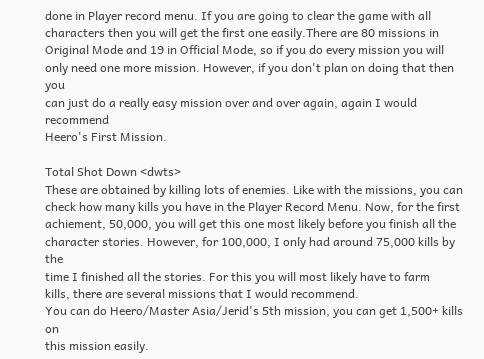done in Player record menu. If you are going to clear the game with all
characters then you will get the first one easily.There are 80 missions in
Original Mode and 19 in Official Mode, so if you do every mission you will
only need one more mission. However, if you don't plan on doing that then you
can just do a really easy mission over and over again, again I would recommend
Heero's First Mission.

Total Shot Down <dwts>
These are obtained by killing lots of enemies. Like with the missions, you can
check how many kills you have in the Player Record Menu. Now, for the first
achiement, 50,000, you will get this one most likely before you finish all the
character stories. However, for 100,000, I only had around 75,000 kills by the
time I finished all the stories. For this you will most likely have to farm
kills, there are several missions that I would recommend.
You can do Heero/Master Asia/Jerid's 5th mission, you can get 1,500+ kills on
this mission easily.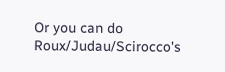Or you can do Roux/Judau/Scirocco's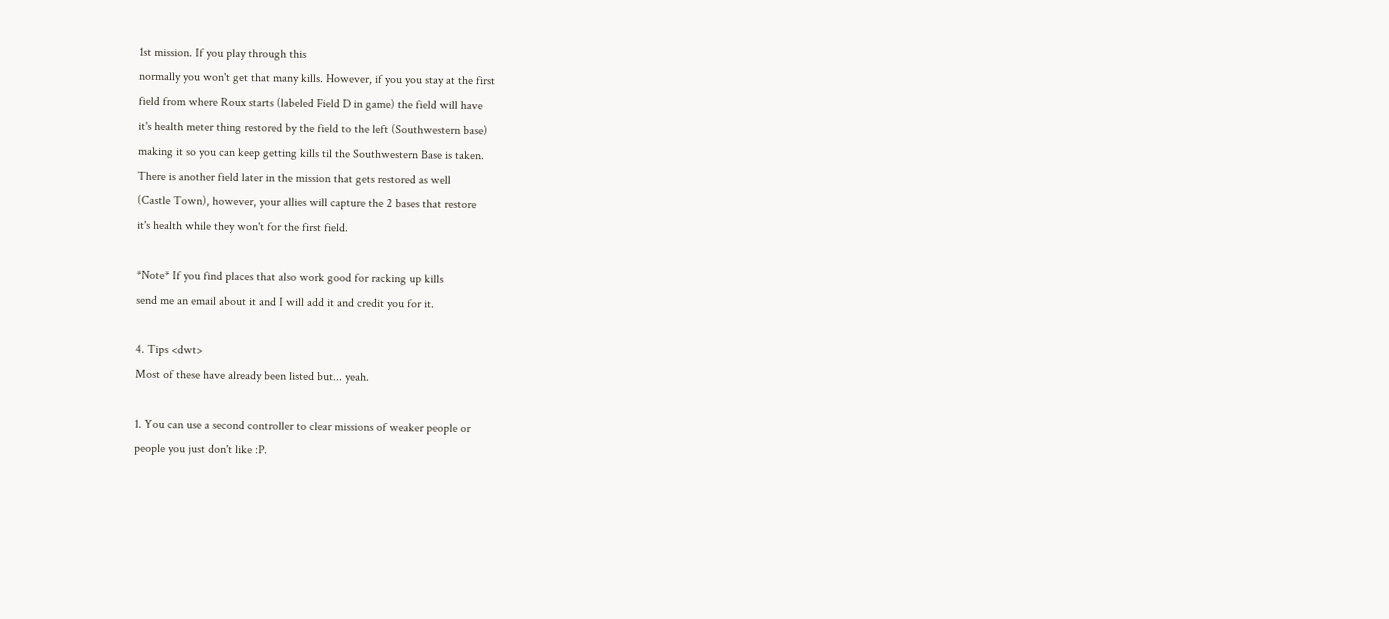1st mission. If you play through this
normally you won't get that many kills. However, if you you stay at the first
field from where Roux starts (labeled Field D in game) the field will have
it's health meter thing restored by the field to the left (Southwestern base)
making it so you can keep getting kills til the Southwestern Base is taken.
There is another field later in the mission that gets restored as well
(Castle Town), however, your allies will capture the 2 bases that restore
it's health while they won't for the first field.

*Note* If you find places that also work good for racking up kills
send me an email about it and I will add it and credit you for it.

4. Tips <dwt>
Most of these have already been listed but... yeah.

1. You can use a second controller to clear missions of weaker people or
people you just don't like :P.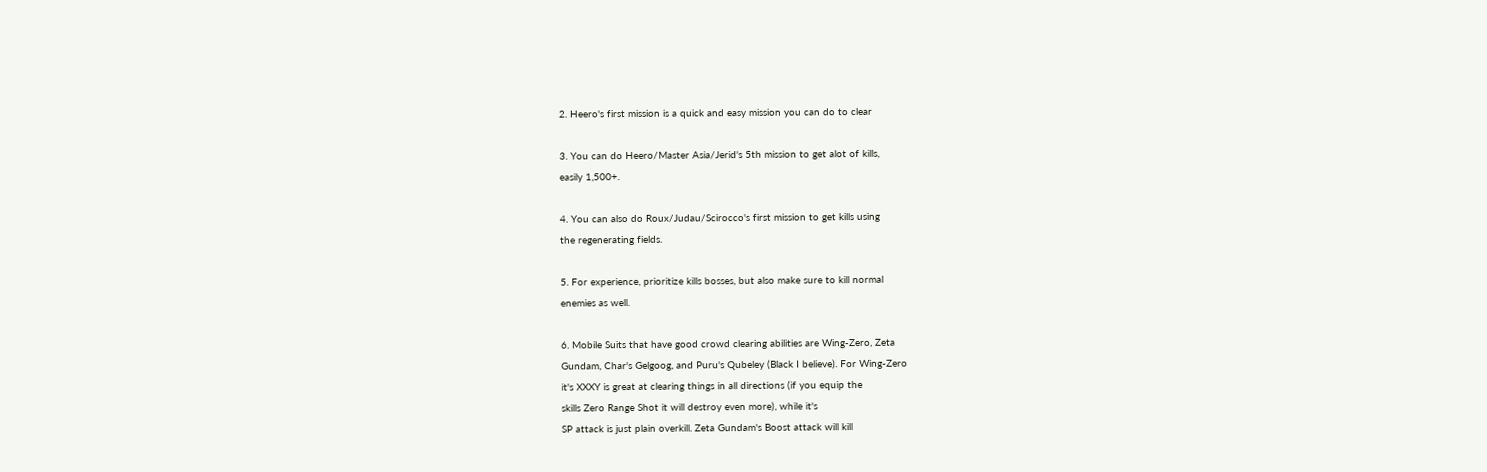2. Heero's first mission is a quick and easy mission you can do to clear

3. You can do Heero/Master Asia/Jerid's 5th mission to get alot of kills,
easily 1,500+.

4. You can also do Roux/Judau/Scirocco's first mission to get kills using
the regenerating fields.

5. For experience, prioritize kills bosses, but also make sure to kill normal
enemies as well.

6. Mobile Suits that have good crowd clearing abilities are Wing-Zero, Zeta
Gundam, Char's Gelgoog, and Puru's Qubeley (Black I believe). For Wing-Zero
it's XXXY is great at clearing things in all directions (if you equip the
skills Zero Range Shot it will destroy even more), while it's
SP attack is just plain overkill. Zeta Gundam's Boost attack will kill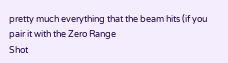pretty much everything that the beam hits (if you pair it with the Zero Range
Shot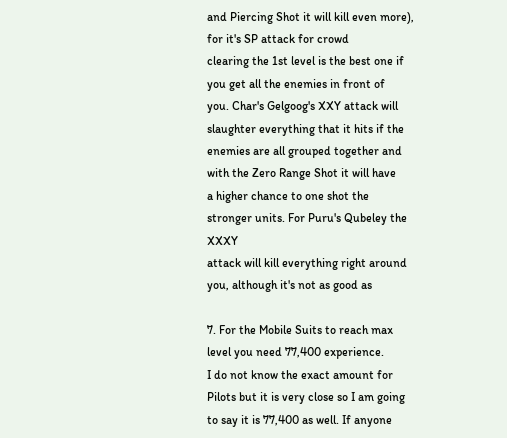and Piercing Shot it will kill even more), for it's SP attack for crowd
clearing the 1st level is the best one if you get all the enemies in front of
you. Char's Gelgoog's XXY attack will slaughter everything that it hits if the
enemies are all grouped together and with the Zero Range Shot it will have
a higher chance to one shot the stronger units. For Puru's Qubeley the XXXY
attack will kill everything right around you, although it's not as good as

7. For the Mobile Suits to reach max level you need 77,400 experience.
I do not know the exact amount for Pilots but it is very close so I am going
to say it is 77,400 as well. If anyone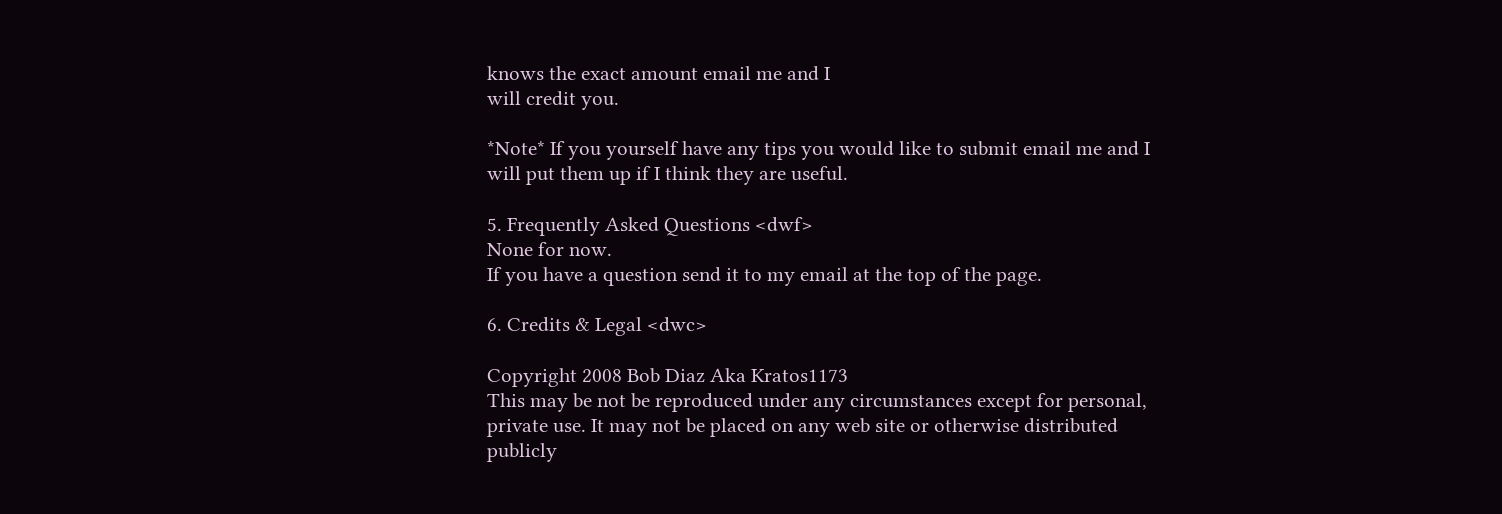knows the exact amount email me and I
will credit you.

*Note* If you yourself have any tips you would like to submit email me and I
will put them up if I think they are useful.

5. Frequently Asked Questions <dwf>
None for now.
If you have a question send it to my email at the top of the page.

6. Credits & Legal <dwc>

Copyright 2008 Bob Diaz Aka Kratos1173
This may be not be reproduced under any circumstances except for personal,
private use. It may not be placed on any web site or otherwise distributed
publicly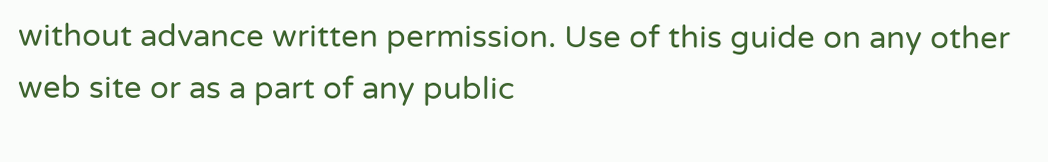without advance written permission. Use of this guide on any other
web site or as a part of any public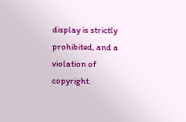display is strictly prohibited, and a
violation of copyright.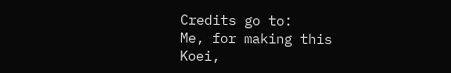Credits go to:
Me, for making this
Koei,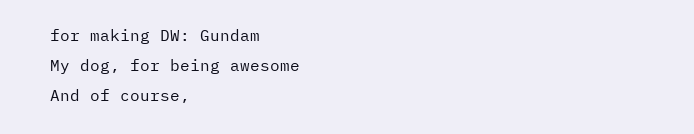for making DW: Gundam
My dog, for being awesome
And of course,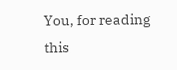You, for reading this